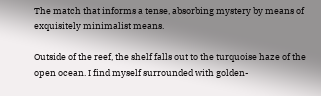The match that informs a tense, absorbing mystery by means of exquisitely minimalist means.

Outside of the reef, the shelf falls out to the turquoise haze of the open ocean. I find myself surrounded with golden-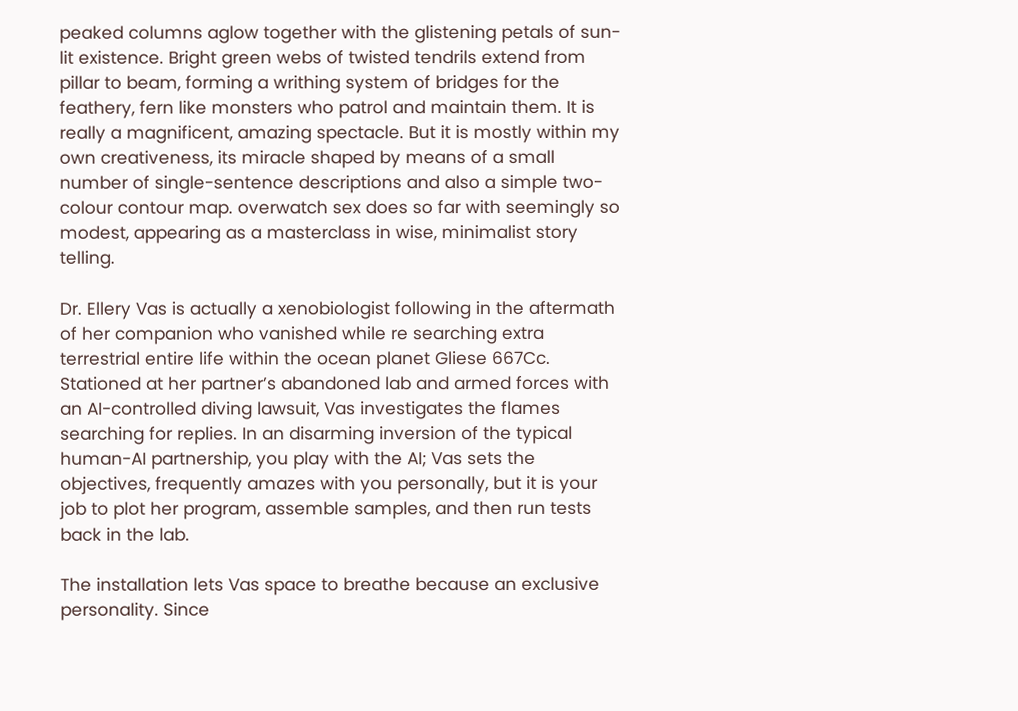peaked columns aglow together with the glistening petals of sun-lit existence. Bright green webs of twisted tendrils extend from pillar to beam, forming a writhing system of bridges for the feathery, fern like monsters who patrol and maintain them. It is really a magnificent, amazing spectacle. But it is mostly within my own creativeness, its miracle shaped by means of a small number of single-sentence descriptions and also a simple two-colour contour map. overwatch sex does so far with seemingly so modest, appearing as a masterclass in wise, minimalist story telling.

Dr. Ellery Vas is actually a xenobiologist following in the aftermath of her companion who vanished while re searching extra terrestrial entire life within the ocean planet Gliese 667Cc. Stationed at her partner’s abandoned lab and armed forces with an AI-controlled diving lawsuit, Vas investigates the flames searching for replies. In an disarming inversion of the typical human-AI partnership, you play with the AI; Vas sets the objectives, frequently amazes with you personally, but it is your job to plot her program, assemble samples, and then run tests back in the lab.

The installation lets Vas space to breathe because an exclusive personality. Since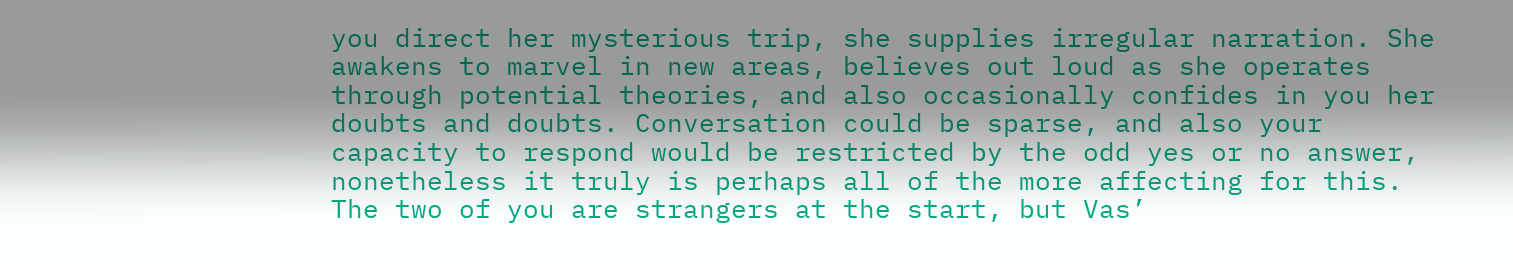you direct her mysterious trip, she supplies irregular narration. She awakens to marvel in new areas, believes out loud as she operates through potential theories, and also occasionally confides in you her doubts and doubts. Conversation could be sparse, and also your capacity to respond would be restricted by the odd yes or no answer, nonetheless it truly is perhaps all of the more affecting for this. The two of you are strangers at the start, but Vas’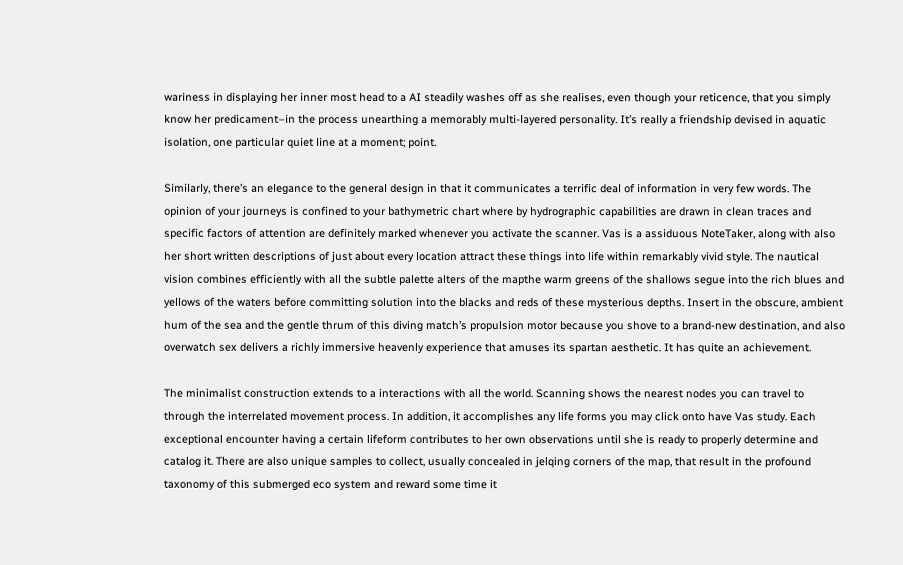wariness in displaying her inner most head to a AI steadily washes off as she realises, even though your reticence, that you simply know her predicament–in the process unearthing a memorably multi-layered personality. It’s really a friendship devised in aquatic isolation, one particular quiet line at a moment; point.

Similarly, there’s an elegance to the general design in that it communicates a terrific deal of information in very few words. The opinion of your journeys is confined to your bathymetric chart where by hydrographic capabilities are drawn in clean traces and specific factors of attention are definitely marked whenever you activate the scanner. Vas is a assiduous NoteTaker, along with also her short written descriptions of just about every location attract these things into life within remarkably vivid style. The nautical vision combines efficiently with all the subtle palette alters of the mapthe warm greens of the shallows segue into the rich blues and yellows of the waters before committing solution into the blacks and reds of these mysterious depths. Insert in the obscure, ambient hum of the sea and the gentle thrum of this diving match’s propulsion motor because you shove to a brand-new destination, and also overwatch sex delivers a richly immersive heavenly experience that amuses its spartan aesthetic. It has quite an achievement.

The minimalist construction extends to a interactions with all the world. Scanning shows the nearest nodes you can travel to through the interrelated movement process. In addition, it accomplishes any life forms you may click onto have Vas study. Each exceptional encounter having a certain lifeform contributes to her own observations until she is ready to properly determine and catalog it. There are also unique samples to collect, usually concealed in jelqing corners of the map, that result in the profound taxonomy of this submerged eco system and reward some time it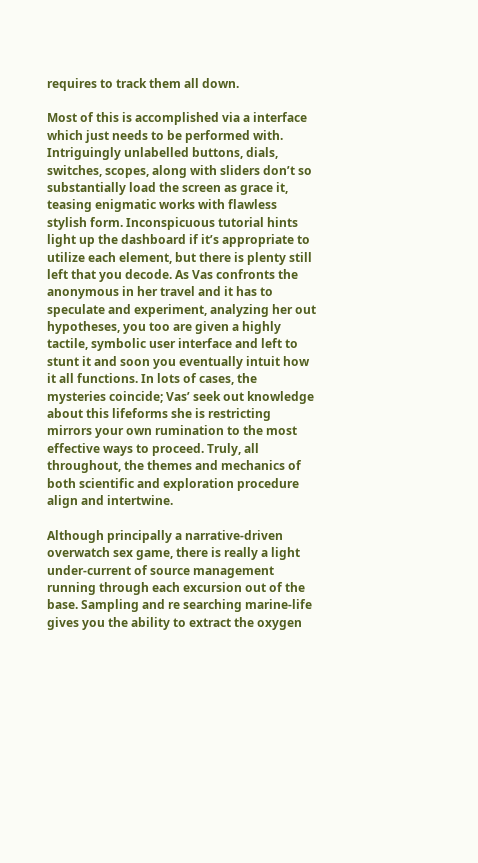requires to track them all down.

Most of this is accomplished via a interface which just needs to be performed with. Intriguingly unlabelled buttons, dials, switches, scopes, along with sliders don’t so substantially load the screen as grace it, teasing enigmatic works with flawless stylish form. Inconspicuous tutorial hints light up the dashboard if it’s appropriate to utilize each element, but there is plenty still left that you decode. As Vas confronts the anonymous in her travel and it has to speculate and experiment, analyzing her out hypotheses, you too are given a highly tactile, symbolic user interface and left to stunt it and soon you eventually intuit how it all functions. In lots of cases, the mysteries coincide; Vas’ seek out knowledge about this lifeforms she is restricting mirrors your own rumination to the most effective ways to proceed. Truly, all throughout, the themes and mechanics of both scientific and exploration procedure align and intertwine.

Although principally a narrative-driven overwatch sex game, there is really a light under-current of source management running through each excursion out of the base. Sampling and re searching marine-life gives you the ability to extract the oxygen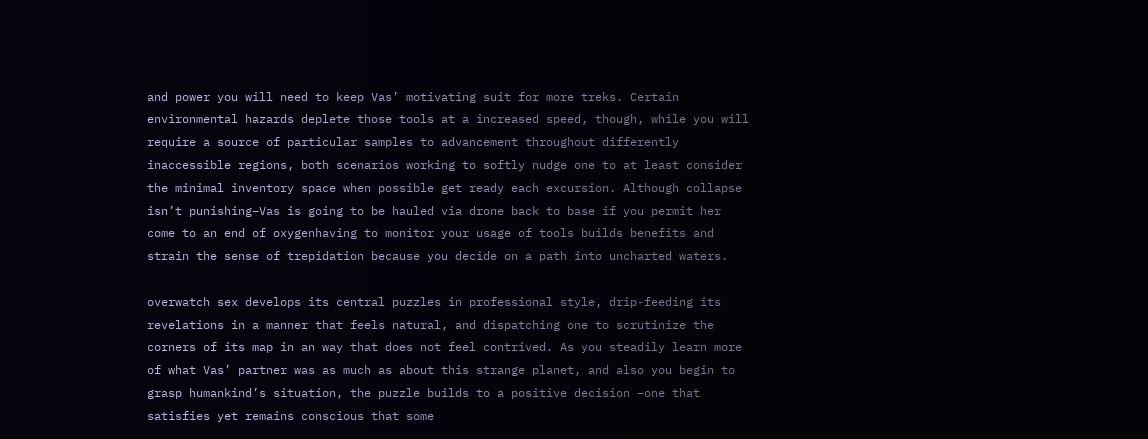and power you will need to keep Vas’ motivating suit for more treks. Certain environmental hazards deplete those tools at a increased speed, though, while you will require a source of particular samples to advancement throughout differently inaccessible regions, both scenarios working to softly nudge one to at least consider the minimal inventory space when possible get ready each excursion. Although collapse isn’t punishing–Vas is going to be hauled via drone back to base if you permit her come to an end of oxygenhaving to monitor your usage of tools builds benefits and strain the sense of trepidation because you decide on a path into uncharted waters.

overwatch sex develops its central puzzles in professional style, drip-feeding its revelations in a manner that feels natural, and dispatching one to scrutinize the corners of its map in an way that does not feel contrived. As you steadily learn more of what Vas’ partner was as much as about this strange planet, and also you begin to grasp humankind’s situation, the puzzle builds to a positive decision –one that satisfies yet remains conscious that some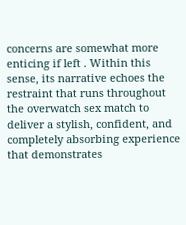concerns are somewhat more enticing if left . Within this sense, its narrative echoes the restraint that runs throughout the overwatch sex match to deliver a stylish, confident, and completely absorbing experience that demonstrates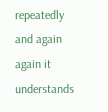repeatedly and again again it understands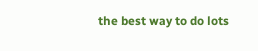the best way to do lots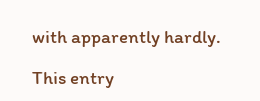with apparently hardly.

This entry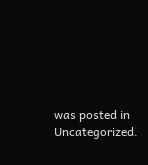was posted in Uncategorized.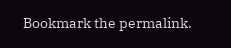Bookmark the permalink.